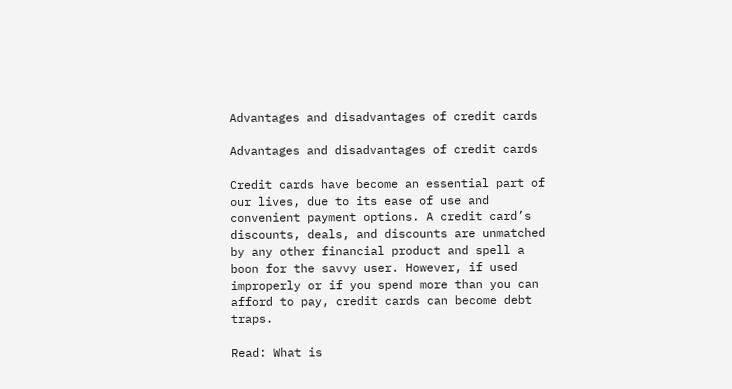Advantages and disadvantages of credit cards

Advantages and disadvantages of credit cards

Credit cards have become an essential part of our lives, due to its ease of use and convenient payment options. A credit card’s discounts, deals, and discounts are unmatched by any other financial product and spell a boon for the savvy user. However, if used improperly or if you spend more than you can afford to pay, credit cards can become debt traps.

Read: What is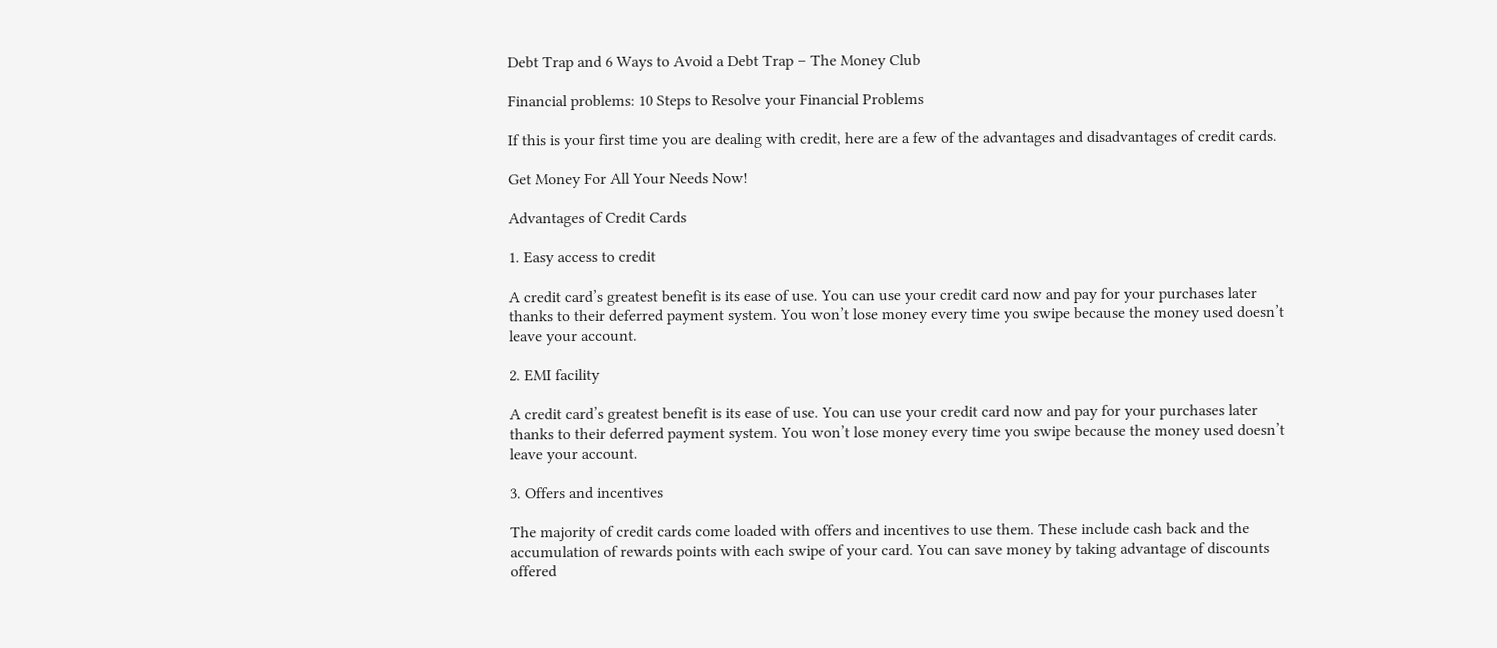Debt Trap and 6 Ways to Avoid a Debt Trap – The Money Club

Financial problems: 10 Steps to Resolve your Financial Problems

If this is your first time you are dealing with credit, here are a few of the advantages and disadvantages of credit cards.

Get Money For All Your Needs Now!

Advantages of Credit Cards

1. Easy access to credit

A credit card’s greatest benefit is its ease of use. You can use your credit card now and pay for your purchases later thanks to their deferred payment system. You won’t lose money every time you swipe because the money used doesn’t leave your account.

2. EMI facility

A credit card’s greatest benefit is its ease of use. You can use your credit card now and pay for your purchases later thanks to their deferred payment system. You won’t lose money every time you swipe because the money used doesn’t leave your account.

3. Offers and incentives

The majority of credit cards come loaded with offers and incentives to use them. These include cash back and the accumulation of rewards points with each swipe of your card. You can save money by taking advantage of discounts offered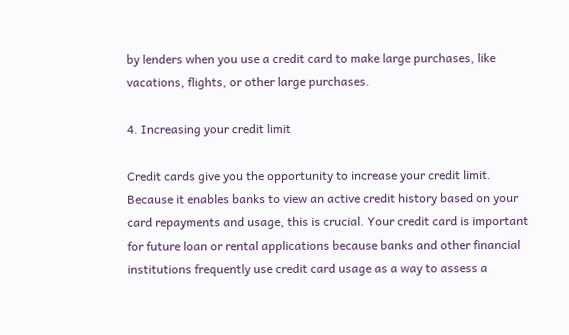by lenders when you use a credit card to make large purchases, like vacations, flights, or other large purchases.

4. Increasing your credit limit

Credit cards give you the opportunity to increase your credit limit. Because it enables banks to view an active credit history based on your card repayments and usage, this is crucial. Your credit card is important for future loan or rental applications because banks and other financial institutions frequently use credit card usage as a way to assess a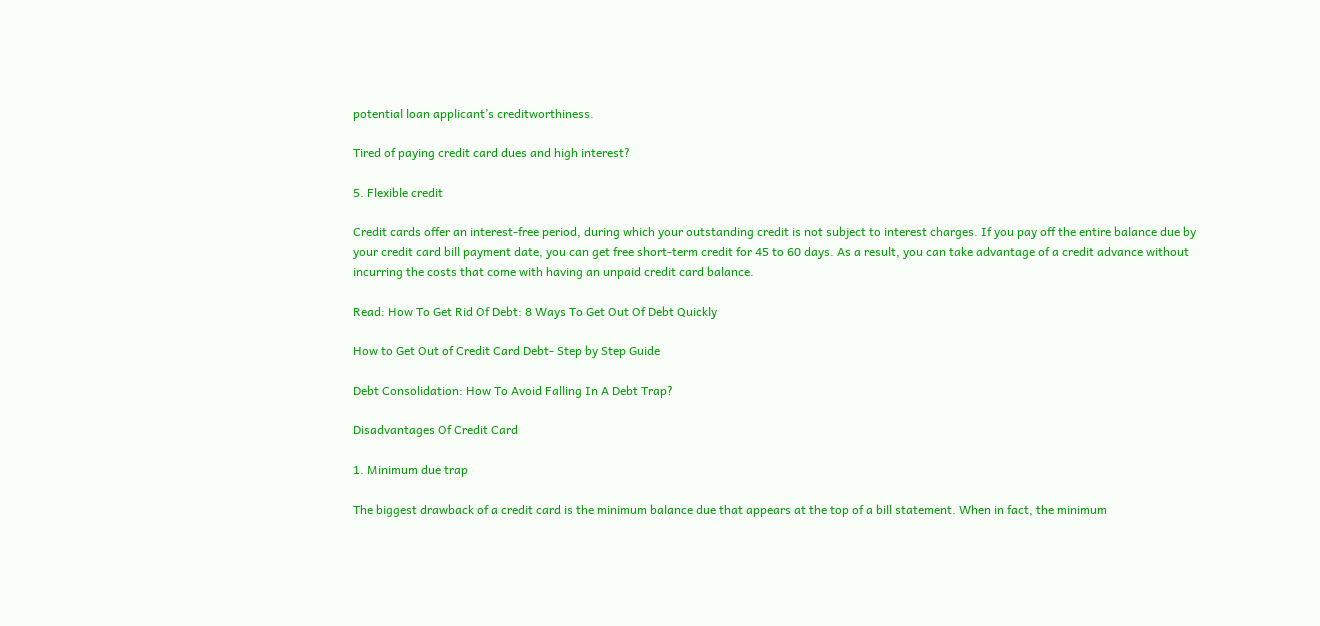potential loan applicant’s creditworthiness.

Tired of paying credit card dues and high interest?

5. Flexible credit

Credit cards offer an interest-free period, during which your outstanding credit is not subject to interest charges. If you pay off the entire balance due by your credit card bill payment date, you can get free short-term credit for 45 to 60 days. As a result, you can take advantage of a credit advance without incurring the costs that come with having an unpaid credit card balance.

Read: How To Get Rid Of Debt: 8 Ways To Get Out Of Debt Quickly

How to Get Out of Credit Card Debt- Step by Step Guide

Debt Consolidation: How To Avoid Falling In A Debt Trap?

Disadvantages Of Credit Card

1. Minimum due trap

The biggest drawback of a credit card is the minimum balance due that appears at the top of a bill statement. When in fact, the minimum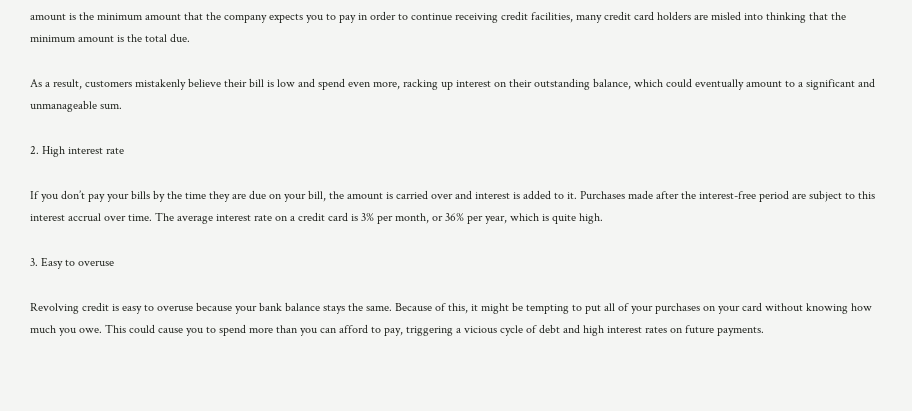amount is the minimum amount that the company expects you to pay in order to continue receiving credit facilities, many credit card holders are misled into thinking that the minimum amount is the total due.

As a result, customers mistakenly believe their bill is low and spend even more, racking up interest on their outstanding balance, which could eventually amount to a significant and unmanageable sum.

2. High interest rate

If you don’t pay your bills by the time they are due on your bill, the amount is carried over and interest is added to it. Purchases made after the interest-free period are subject to this interest accrual over time. The average interest rate on a credit card is 3% per month, or 36% per year, which is quite high.

3. Easy to overuse

Revolving credit is easy to overuse because your bank balance stays the same. Because of this, it might be tempting to put all of your purchases on your card without knowing how much you owe. This could cause you to spend more than you can afford to pay, triggering a vicious cycle of debt and high interest rates on future payments.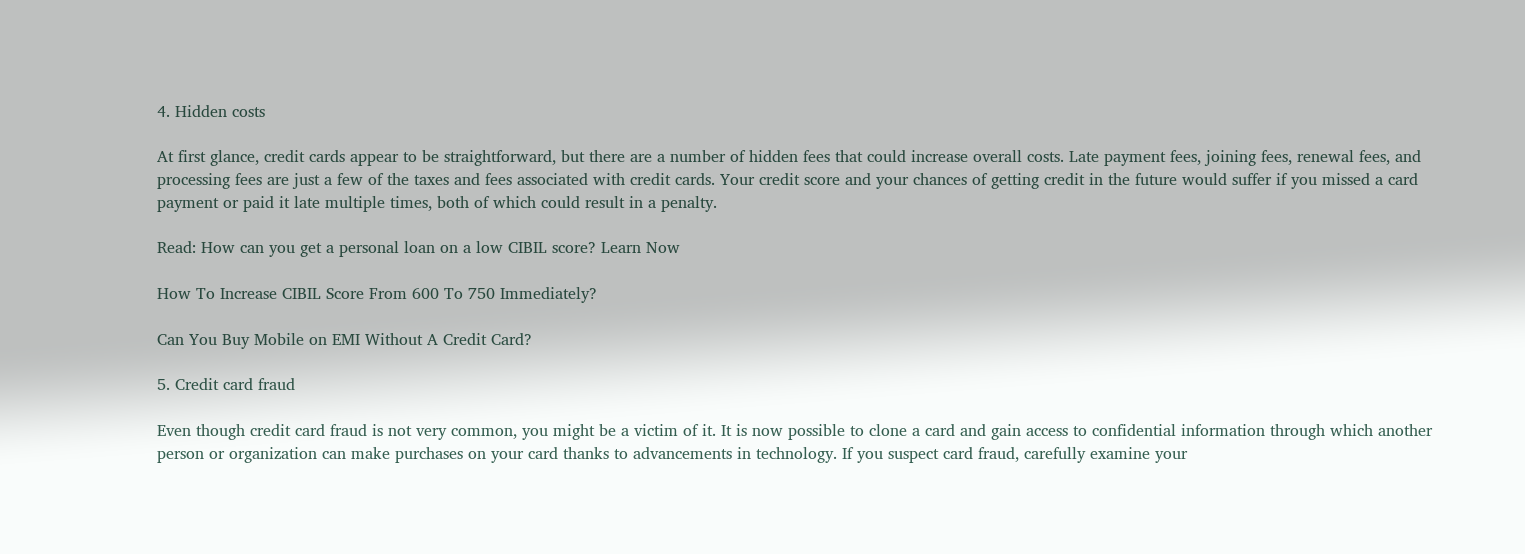4. Hidden costs

At first glance, credit cards appear to be straightforward, but there are a number of hidden fees that could increase overall costs. Late payment fees, joining fees, renewal fees, and processing fees are just a few of the taxes and fees associated with credit cards. Your credit score and your chances of getting credit in the future would suffer if you missed a card payment or paid it late multiple times, both of which could result in a penalty.

Read: How can you get a personal loan on a low CIBIL score? Learn Now

How To Increase CIBIL Score From 600 To 750 Immediately?

Can You Buy Mobile on EMI Without A Credit Card?

5. Credit card fraud

Even though credit card fraud is not very common, you might be a victim of it. It is now possible to clone a card and gain access to confidential information through which another person or organization can make purchases on your card thanks to advancements in technology. If you suspect card fraud, carefully examine your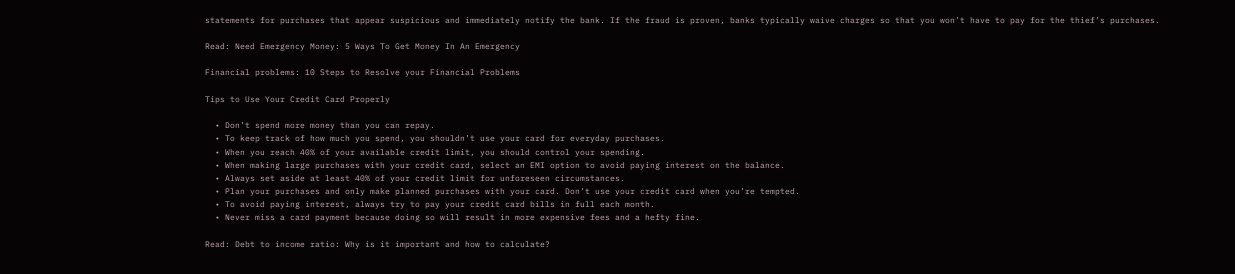statements for purchases that appear suspicious and immediately notify the bank. If the fraud is proven, banks typically waive charges so that you won’t have to pay for the thief’s purchases.

Read: Need Emergency Money: 5 Ways To Get Money In An Emergency

Financial problems: 10 Steps to Resolve your Financial Problems

Tips to Use Your Credit Card Properly

  • Don’t spend more money than you can repay.
  • To keep track of how much you spend, you shouldn’t use your card for everyday purchases.
  • When you reach 40% of your available credit limit, you should control your spending.
  • When making large purchases with your credit card, select an EMI option to avoid paying interest on the balance.
  • Always set aside at least 40% of your credit limit for unforeseen circumstances.
  • Plan your purchases and only make planned purchases with your card. Don’t use your credit card when you’re tempted.
  • To avoid paying interest, always try to pay your credit card bills in full each month.
  • Never miss a card payment because doing so will result in more expensive fees and a hefty fine.

Read: Debt to income ratio: Why is it important and how to calculate?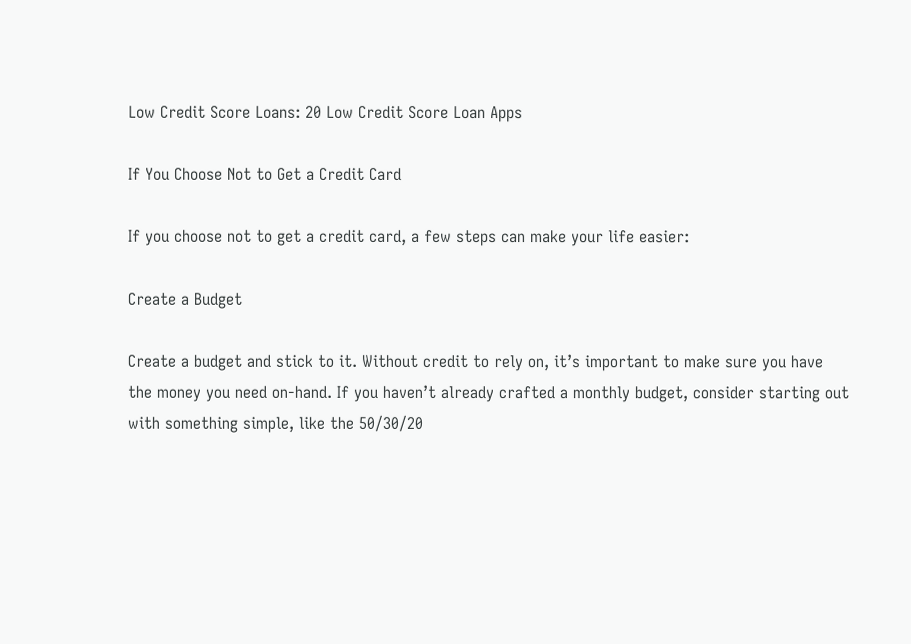Low Credit Score Loans: 20 Low Credit Score Loan Apps

If You Choose Not to Get a Credit Card

If you choose not to get a credit card, a few steps can make your life easier:

Create a Budget

Create a budget and stick to it. Without credit to rely on, it’s important to make sure you have the money you need on-hand. If you haven’t already crafted a monthly budget, consider starting out with something simple, like the 50/30/20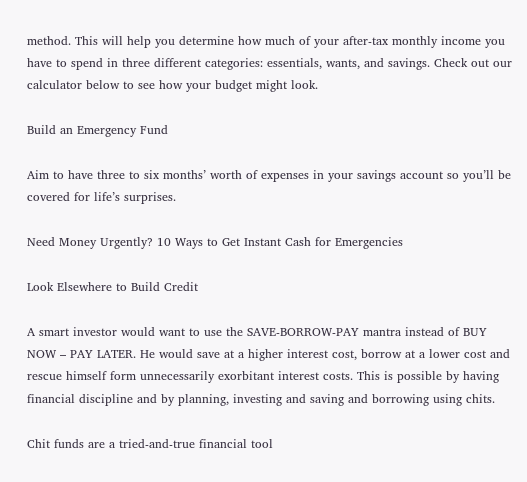method. This will help you determine how much of your after-tax monthly income you have to spend in three different categories: essentials, wants, and savings. Check out our calculator below to see how your budget might look.

Build an Emergency Fund

Aim to have three to six months’ worth of expenses in your savings account so you’ll be covered for life’s surprises.

Need Money Urgently? 10 Ways to Get Instant Cash for Emergencies

Look Elsewhere to Build Credit

A smart investor would want to use the SAVE-BORROW-PAY mantra instead of BUY NOW – PAY LATER. He would save at a higher interest cost, borrow at a lower cost and rescue himself form unnecessarily exorbitant interest costs. This is possible by having financial discipline and by planning, investing and saving and borrowing using chits.

Chit funds are a tried-and-true financial tool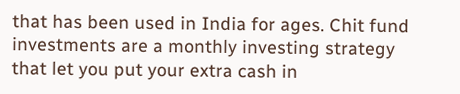that has been used in India for ages. Chit fund investments are a monthly investing strategy that let you put your extra cash in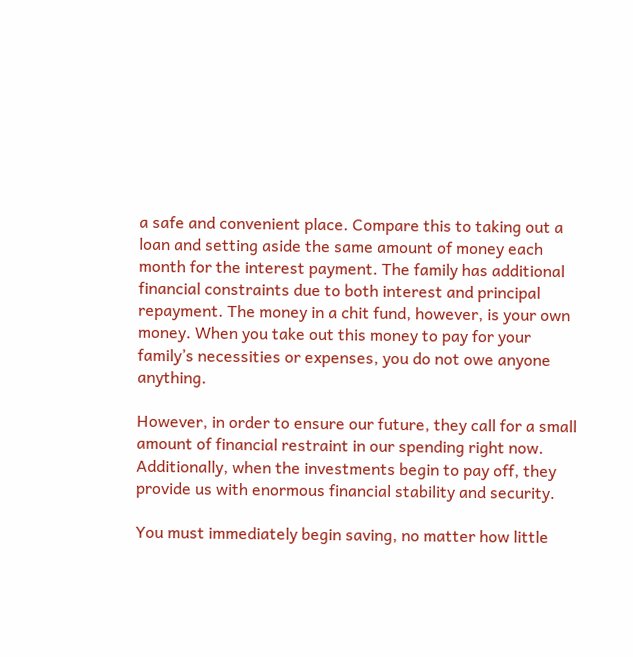a safe and convenient place. Compare this to taking out a loan and setting aside the same amount of money each month for the interest payment. The family has additional financial constraints due to both interest and principal repayment. The money in a chit fund, however, is your own money. When you take out this money to pay for your family’s necessities or expenses, you do not owe anyone anything.

However, in order to ensure our future, they call for a small amount of financial restraint in our spending right now. Additionally, when the investments begin to pay off, they provide us with enormous financial stability and security.

You must immediately begin saving, no matter how little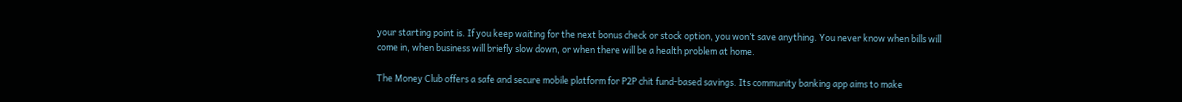your starting point is. If you keep waiting for the next bonus check or stock option, you won’t save anything. You never know when bills will come in, when business will briefly slow down, or when there will be a health problem at home.

The Money Club offers a safe and secure mobile platform for P2P chit fund-based savings. Its community banking app aims to make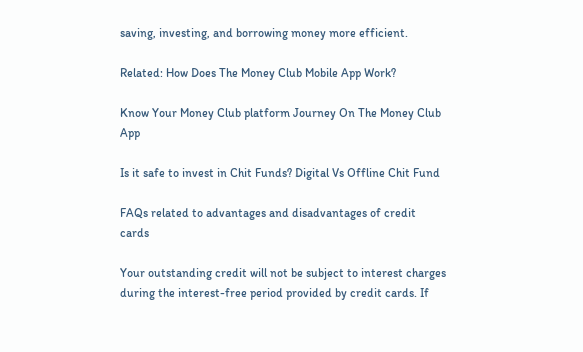saving, investing, and borrowing money more efficient.

Related: How Does The Money Club Mobile App Work?

Know Your Money Club platform Journey On The Money Club App

Is it safe to invest in Chit Funds? Digital Vs Offline Chit Fund

FAQs related to advantages and disadvantages of credit cards

Your outstanding credit will not be subject to interest charges during the interest-free period provided by credit cards. If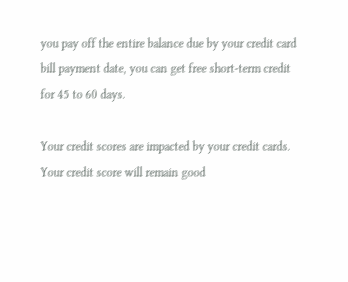you pay off the entire balance due by your credit card bill payment date, you can get free short-term credit for 45 to 60 days.

Your credit scores are impacted by your credit cards. Your credit score will remain good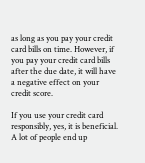as long as you pay your credit card bills on time. However, if you pay your credit card bills after the due date, it will have a negative effect on your credit score.

If you use your credit card responsibly, yes, it is beneficial. A lot of people end up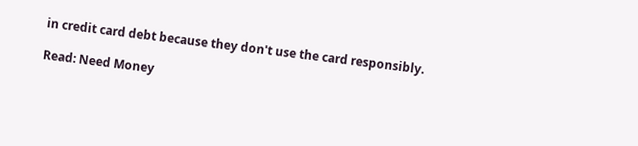in credit card debt because they don't use the card responsibly.

Read: Need Money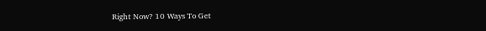Right Now? 10 Ways To Get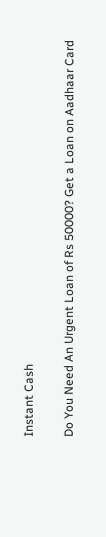Instant Cash

Do You Need An Urgent Loan of Rs 50000? Get a Loan on Aadhaar Card